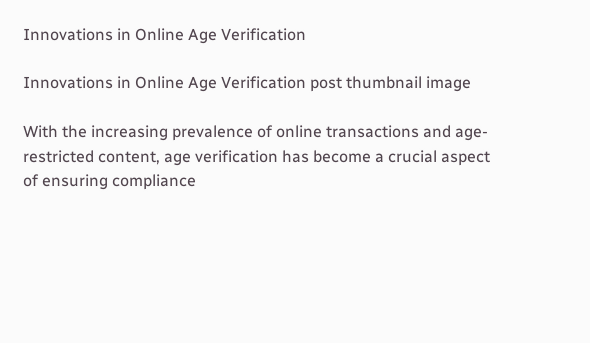Innovations in Online Age Verification

Innovations in Online Age Verification post thumbnail image

With the increasing prevalence of online transactions and age-restricted content, age verification has become a crucial aspect of ensuring compliance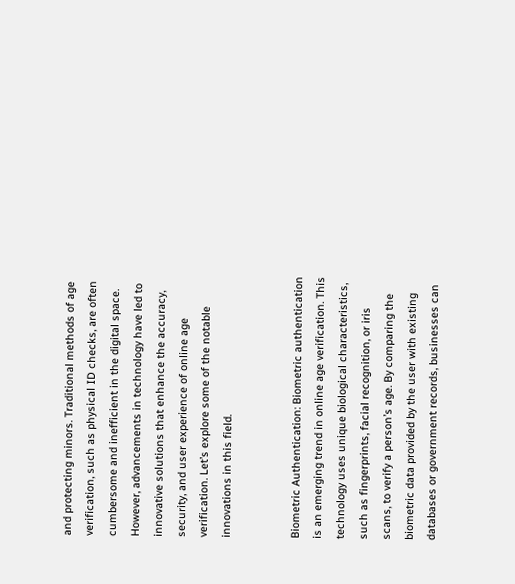and protecting minors. Traditional methods of age verification, such as physical ID checks, are often cumbersome and inefficient in the digital space. However, advancements in technology have led to innovative solutions that enhance the accuracy, security, and user experience of online age verification. Let’s explore some of the notable innovations in this field.


Biometric Authentication: Biometric authentication is an emerging trend in online age verification. This technology uses unique biological characteristics, such as fingerprints, facial recognition, or iris scans, to verify a person’s age. By comparing the biometric data provided by the user with existing databases or government records, businesses can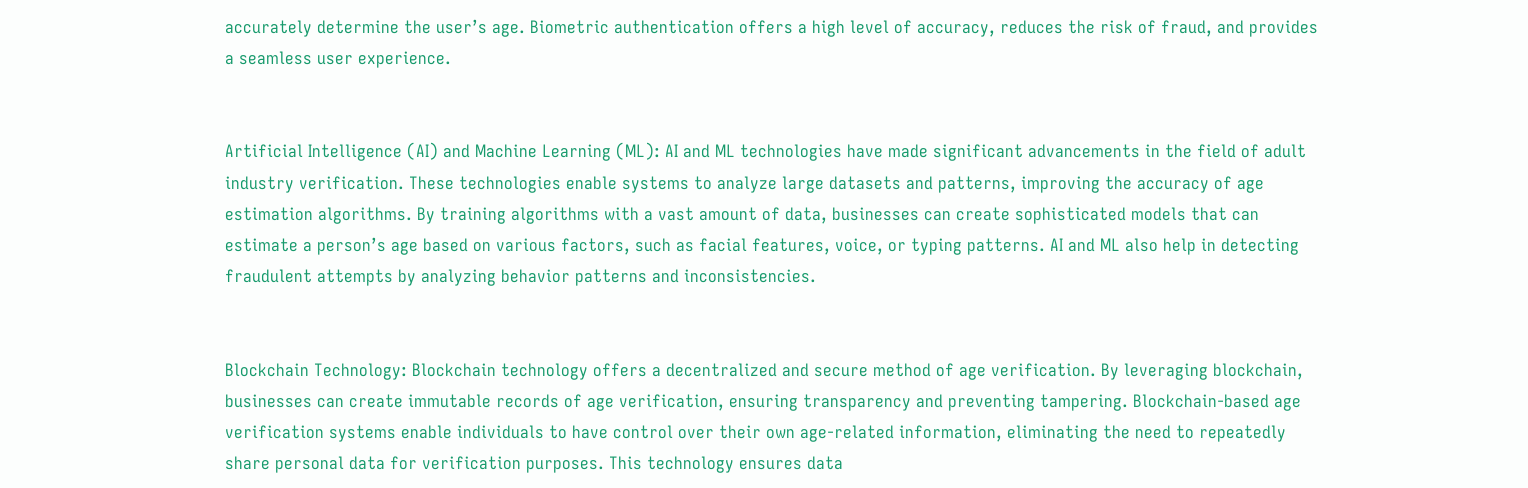accurately determine the user’s age. Biometric authentication offers a high level of accuracy, reduces the risk of fraud, and provides a seamless user experience.


Artificial Intelligence (AI) and Machine Learning (ML): AI and ML technologies have made significant advancements in the field of adult industry verification. These technologies enable systems to analyze large datasets and patterns, improving the accuracy of age estimation algorithms. By training algorithms with a vast amount of data, businesses can create sophisticated models that can estimate a person’s age based on various factors, such as facial features, voice, or typing patterns. AI and ML also help in detecting fraudulent attempts by analyzing behavior patterns and inconsistencies.


Blockchain Technology: Blockchain technology offers a decentralized and secure method of age verification. By leveraging blockchain, businesses can create immutable records of age verification, ensuring transparency and preventing tampering. Blockchain-based age verification systems enable individuals to have control over their own age-related information, eliminating the need to repeatedly share personal data for verification purposes. This technology ensures data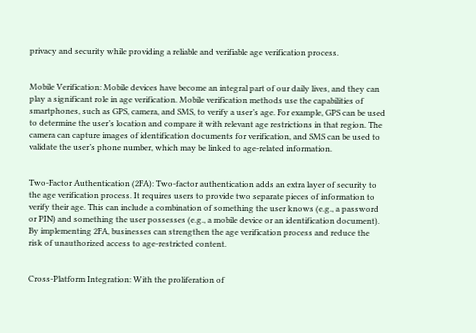privacy and security while providing a reliable and verifiable age verification process.


Mobile Verification: Mobile devices have become an integral part of our daily lives, and they can play a significant role in age verification. Mobile verification methods use the capabilities of smartphones, such as GPS, camera, and SMS, to verify a user’s age. For example, GPS can be used to determine the user’s location and compare it with relevant age restrictions in that region. The camera can capture images of identification documents for verification, and SMS can be used to validate the user’s phone number, which may be linked to age-related information.


Two-Factor Authentication (2FA): Two-factor authentication adds an extra layer of security to the age verification process. It requires users to provide two separate pieces of information to verify their age. This can include a combination of something the user knows (e.g., a password or PIN) and something the user possesses (e.g., a mobile device or an identification document). By implementing 2FA, businesses can strengthen the age verification process and reduce the risk of unauthorized access to age-restricted content.


Cross-Platform Integration: With the proliferation of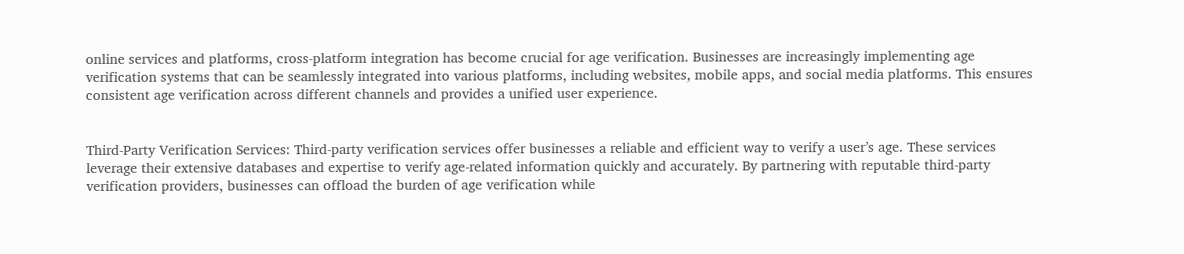online services and platforms, cross-platform integration has become crucial for age verification. Businesses are increasingly implementing age verification systems that can be seamlessly integrated into various platforms, including websites, mobile apps, and social media platforms. This ensures consistent age verification across different channels and provides a unified user experience.


Third-Party Verification Services: Third-party verification services offer businesses a reliable and efficient way to verify a user’s age. These services leverage their extensive databases and expertise to verify age-related information quickly and accurately. By partnering with reputable third-party verification providers, businesses can offload the burden of age verification while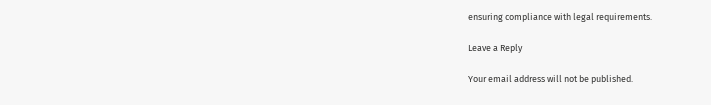ensuring compliance with legal requirements.

Leave a Reply

Your email address will not be published.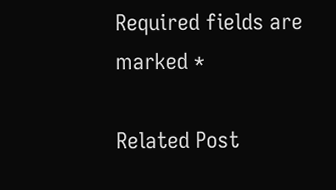Required fields are marked *

Related Post